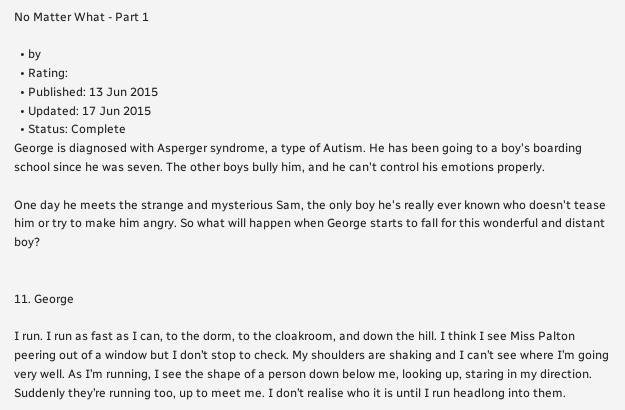No Matter What - Part 1

  • by
  • Rating:
  • Published: 13 Jun 2015
  • Updated: 17 Jun 2015
  • Status: Complete
George is diagnosed with Asperger syndrome, a type of Autism. He has been going to a boy's boarding school since he was seven. The other boys bully him, and he can't control his emotions properly.

One day he meets the strange and mysterious Sam, the only boy he's really ever known who doesn't tease him or try to make him angry. So what will happen when George starts to fall for this wonderful and distant boy?


11. George

I run. I run as fast as I can, to the dorm, to the cloakroom, and down the hill. I think I see Miss Palton peering out of a window but I don’t stop to check. My shoulders are shaking and I can’t see where I’m going very well. As I’m running, I see the shape of a person down below me, looking up, staring in my direction. Suddenly they’re running too, up to meet me. I don’t realise who it is until I run headlong into them.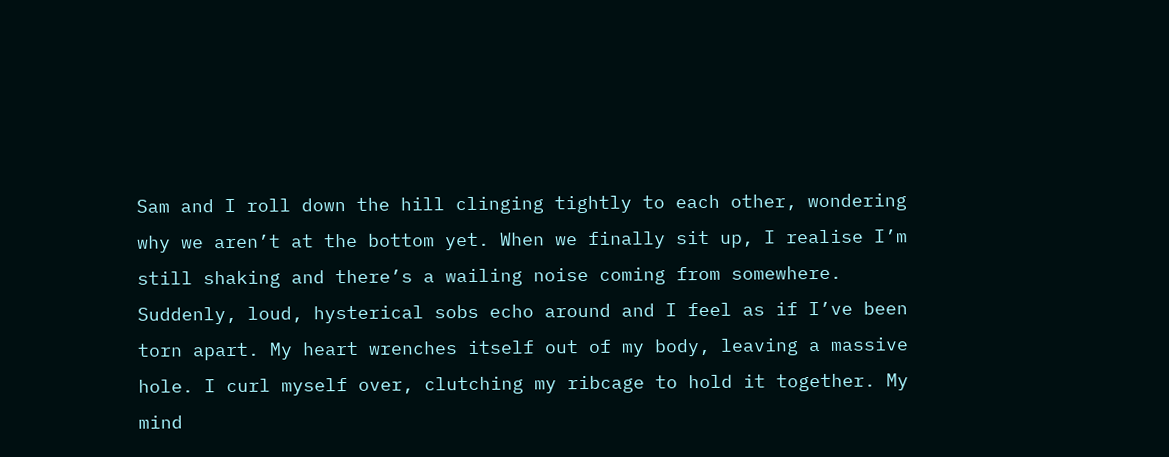Sam and I roll down the hill clinging tightly to each other, wondering why we aren’t at the bottom yet. When we finally sit up, I realise I’m still shaking and there’s a wailing noise coming from somewhere. Suddenly, loud, hysterical sobs echo around and I feel as if I’ve been torn apart. My heart wrenches itself out of my body, leaving a massive hole. I curl myself over, clutching my ribcage to hold it together. My mind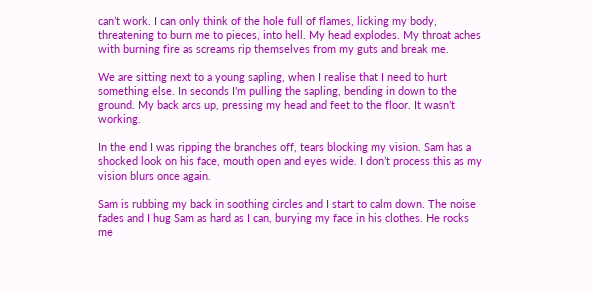can’t work. I can only think of the hole full of flames, licking my body, threatening to burn me to pieces, into hell. My head explodes. My throat aches with burning fire as screams rip themselves from my guts and break me.

We are sitting next to a young sapling, when I realise that I need to hurt something else. In seconds I’m pulling the sapling, bending in down to the ground. My back arcs up, pressing my head and feet to the floor. It wasn’t working.

In the end I was ripping the branches off, tears blocking my vision. Sam has a shocked look on his face, mouth open and eyes wide. I don’t process this as my vision blurs once again.

Sam is rubbing my back in soothing circles and I start to calm down. The noise fades and I hug Sam as hard as I can, burying my face in his clothes. He rocks me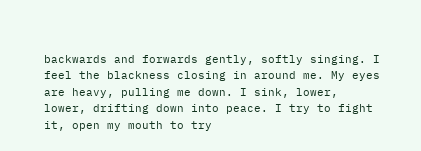backwards and forwards gently, softly singing. I feel the blackness closing in around me. My eyes are heavy, pulling me down. I sink, lower, lower, drifting down into peace. I try to fight it, open my mouth to try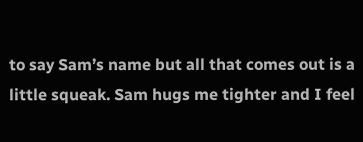to say Sam’s name but all that comes out is a little squeak. Sam hugs me tighter and I feel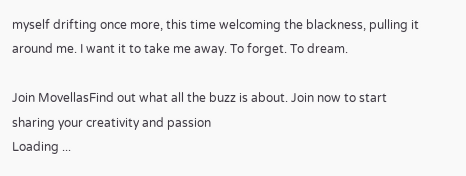myself drifting once more, this time welcoming the blackness, pulling it around me. I want it to take me away. To forget. To dream.

Join MovellasFind out what all the buzz is about. Join now to start sharing your creativity and passion
Loading ...